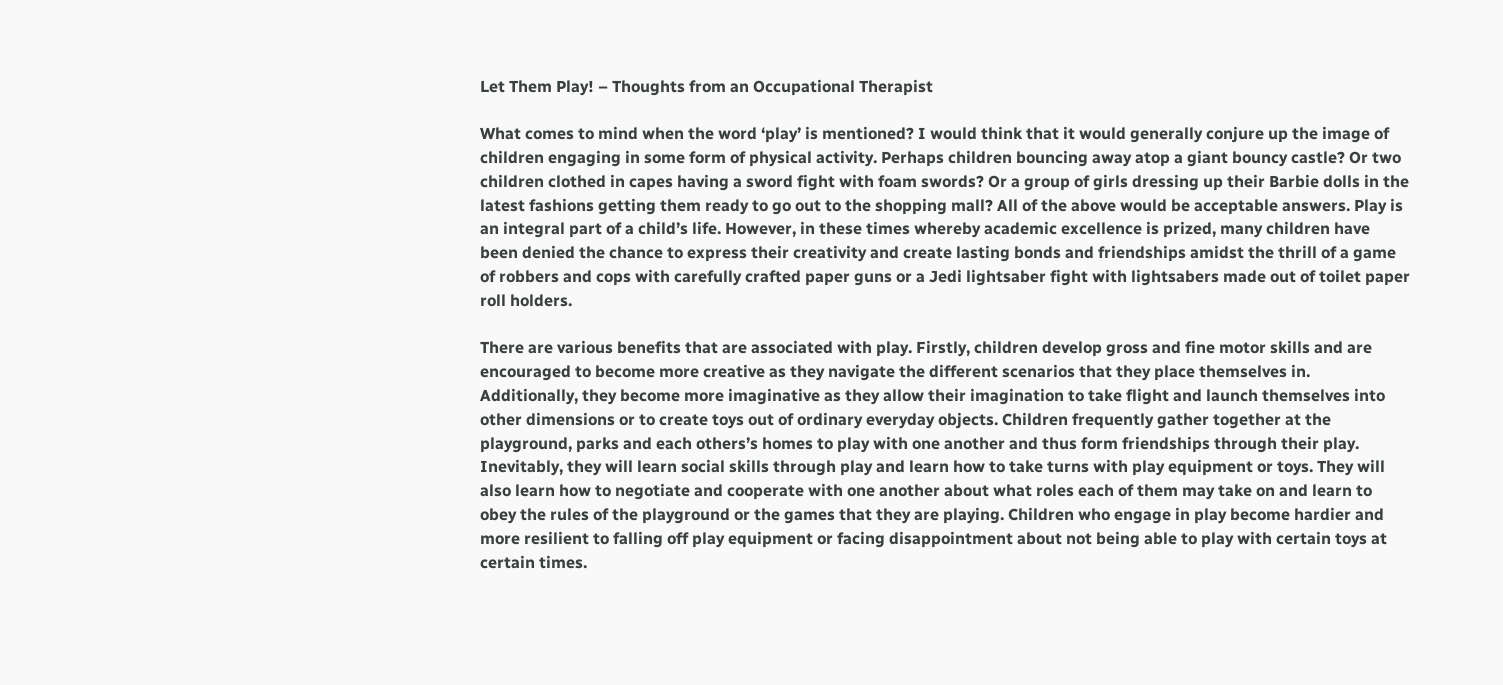Let Them Play! – Thoughts from an Occupational Therapist

What comes to mind when the word ‘play’ is mentioned? I would think that it would generally conjure up the image of children engaging in some form of physical activity. Perhaps children bouncing away atop a giant bouncy castle? Or two children clothed in capes having a sword fight with foam swords? Or a group of girls dressing up their Barbie dolls in the latest fashions getting them ready to go out to the shopping mall? All of the above would be acceptable answers. Play is an integral part of a child’s life. However, in these times whereby academic excellence is prized, many children have been denied the chance to express their creativity and create lasting bonds and friendships amidst the thrill of a game of robbers and cops with carefully crafted paper guns or a Jedi lightsaber fight with lightsabers made out of toilet paper roll holders.

There are various benefits that are associated with play. Firstly, children develop gross and fine motor skills and are encouraged to become more creative as they navigate the different scenarios that they place themselves in. Additionally, they become more imaginative as they allow their imagination to take flight and launch themselves into other dimensions or to create toys out of ordinary everyday objects. Children frequently gather together at the playground, parks and each others’s homes to play with one another and thus form friendships through their play. Inevitably, they will learn social skills through play and learn how to take turns with play equipment or toys. They will also learn how to negotiate and cooperate with one another about what roles each of them may take on and learn to obey the rules of the playground or the games that they are playing. Children who engage in play become hardier and more resilient to falling off play equipment or facing disappointment about not being able to play with certain toys at certain times.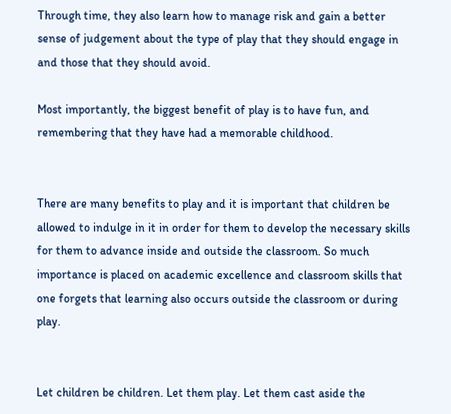Through time, they also learn how to manage risk and gain a better sense of judgement about the type of play that they should engage in and those that they should avoid.

Most importantly, the biggest benefit of play is to have fun, and remembering that they have had a memorable childhood.


There are many benefits to play and it is important that children be allowed to indulge in it in order for them to develop the necessary skills for them to advance inside and outside the classroom. So much importance is placed on academic excellence and classroom skills that one forgets that learning also occurs outside the classroom or during play.


Let children be children. Let them play. Let them cast aside the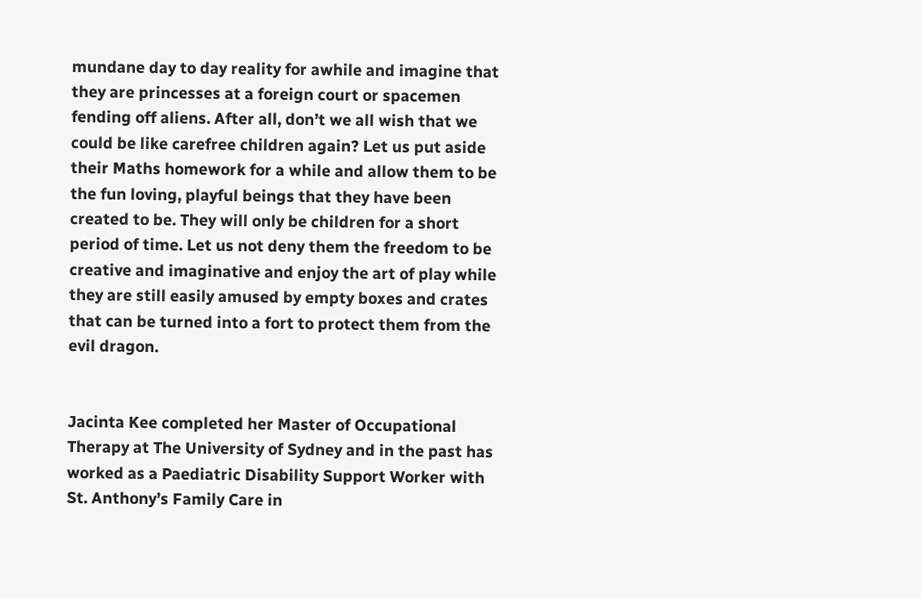mundane day to day reality for awhile and imagine that they are princesses at a foreign court or spacemen fending off aliens. After all, don’t we all wish that we could be like carefree children again? Let us put aside their Maths homework for a while and allow them to be the fun loving, playful beings that they have been created to be. They will only be children for a short period of time. Let us not deny them the freedom to be creative and imaginative and enjoy the art of play while they are still easily amused by empty boxes and crates that can be turned into a fort to protect them from the evil dragon.


Jacinta Kee completed her Master of Occupational Therapy at The University of Sydney and in the past has worked as a Paediatric Disability Support Worker with St. Anthony’s Family Care in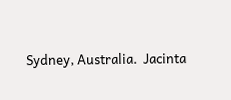Sydney, Australia.  Jacinta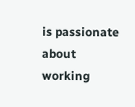is passionate about working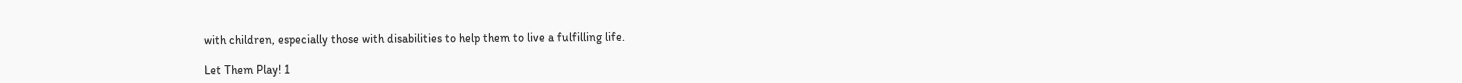with children, especially those with disabilities to help them to live a fulfilling life.

Let Them Play! 1